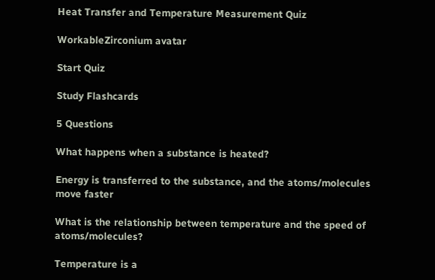Heat Transfer and Temperature Measurement Quiz

WorkableZirconium avatar

Start Quiz

Study Flashcards

5 Questions

What happens when a substance is heated?

Energy is transferred to the substance, and the atoms/molecules move faster

What is the relationship between temperature and the speed of atoms/molecules?

Temperature is a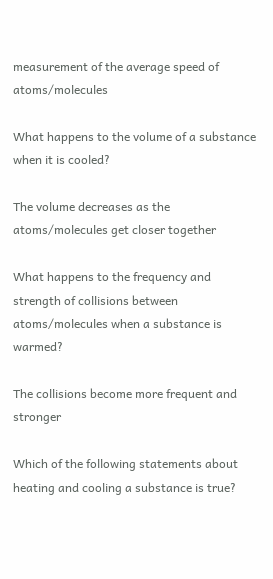measurement of the average speed of atoms/molecules

What happens to the volume of a substance when it is cooled?

The volume decreases as the atoms/molecules get closer together

What happens to the frequency and strength of collisions between atoms/molecules when a substance is warmed?

The collisions become more frequent and stronger

Which of the following statements about heating and cooling a substance is true?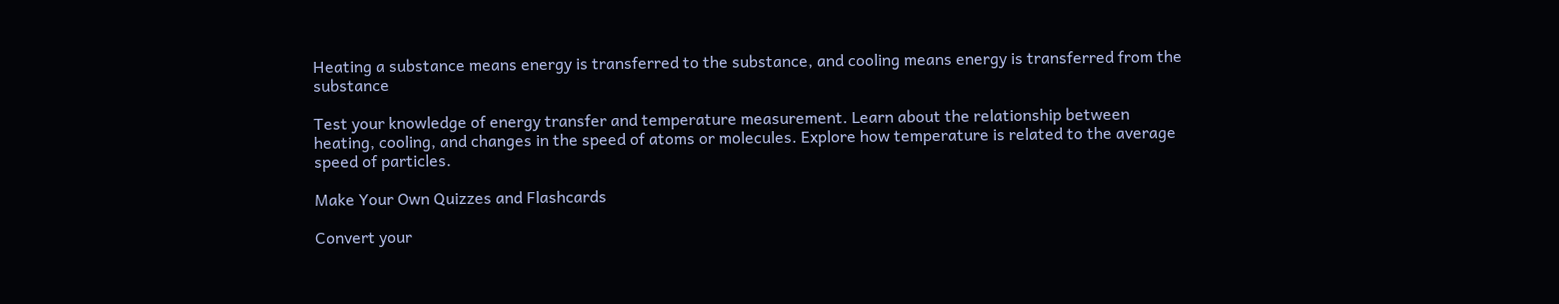Heating a substance means energy is transferred to the substance, and cooling means energy is transferred from the substance

Test your knowledge of energy transfer and temperature measurement. Learn about the relationship between heating, cooling, and changes in the speed of atoms or molecules. Explore how temperature is related to the average speed of particles.

Make Your Own Quizzes and Flashcards

Convert your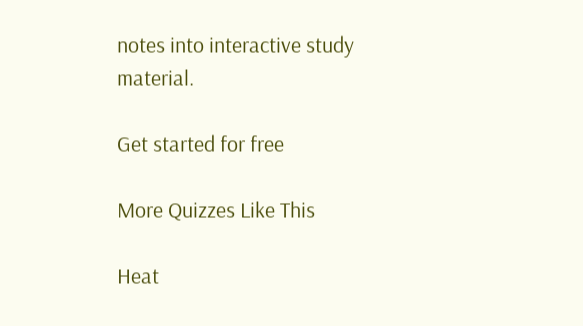notes into interactive study material.

Get started for free

More Quizzes Like This

Heat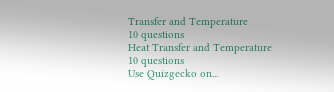Transfer and Temperature
10 questions
Heat Transfer and Temperature
10 questions
Use Quizgecko on...